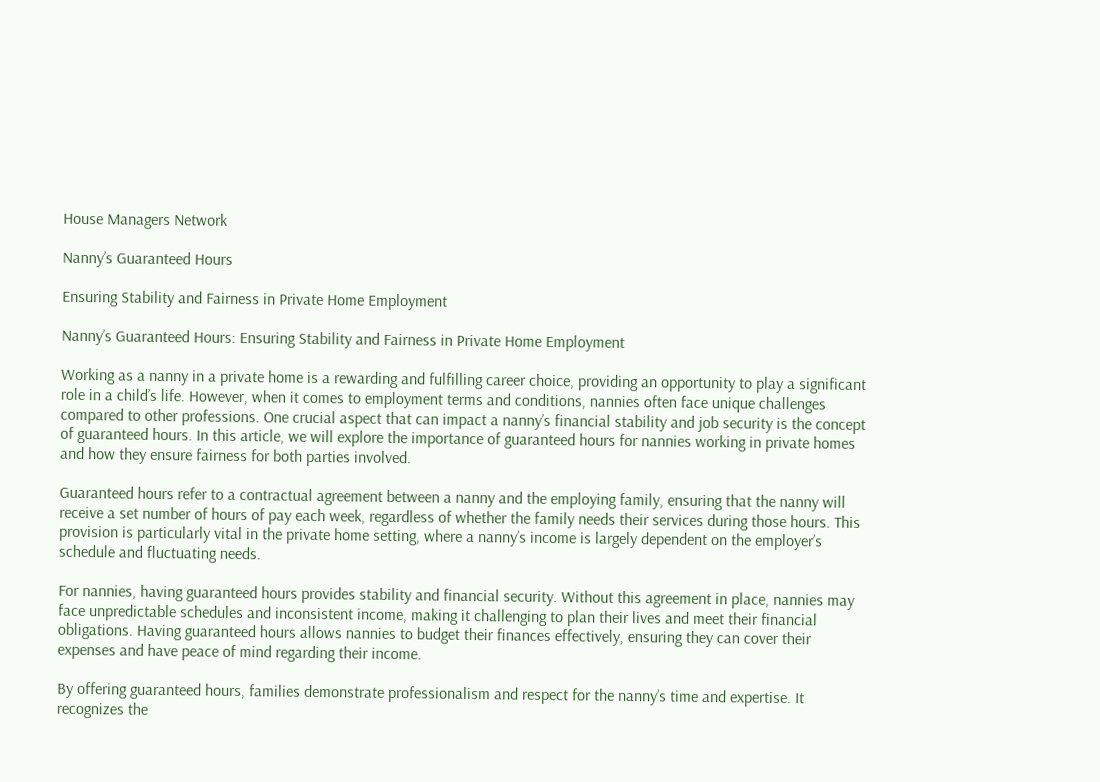House Managers Network

Nanny’s Guaranteed Hours

Ensuring Stability and Fairness in Private Home Employment

Nanny’s Guaranteed Hours: Ensuring Stability and Fairness in Private Home Employment

Working as a nanny in a private home is a rewarding and fulfilling career choice, providing an opportunity to play a significant role in a child’s life. However, when it comes to employment terms and conditions, nannies often face unique challenges compared to other professions. One crucial aspect that can impact a nanny’s financial stability and job security is the concept of guaranteed hours. In this article, we will explore the importance of guaranteed hours for nannies working in private homes and how they ensure fairness for both parties involved.

Guaranteed hours refer to a contractual agreement between a nanny and the employing family, ensuring that the nanny will receive a set number of hours of pay each week, regardless of whether the family needs their services during those hours. This provision is particularly vital in the private home setting, where a nanny’s income is largely dependent on the employer’s schedule and fluctuating needs.

For nannies, having guaranteed hours provides stability and financial security. Without this agreement in place, nannies may face unpredictable schedules and inconsistent income, making it challenging to plan their lives and meet their financial obligations. Having guaranteed hours allows nannies to budget their finances effectively, ensuring they can cover their expenses and have peace of mind regarding their income.

By offering guaranteed hours, families demonstrate professionalism and respect for the nanny’s time and expertise. It recognizes the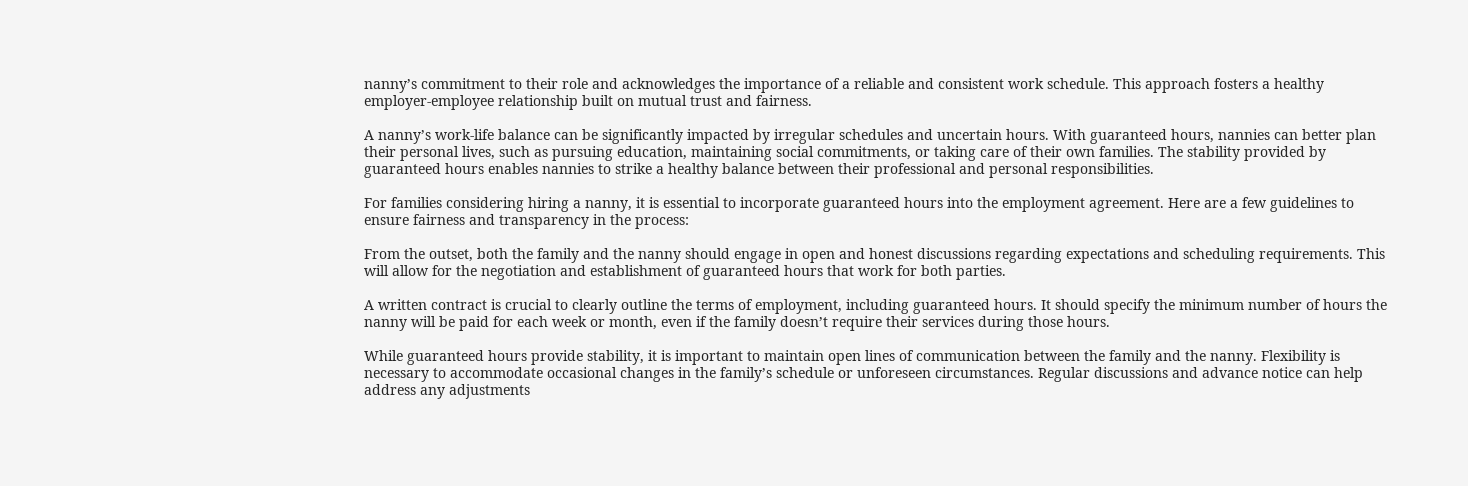nanny’s commitment to their role and acknowledges the importance of a reliable and consistent work schedule. This approach fosters a healthy employer-employee relationship built on mutual trust and fairness.

A nanny’s work-life balance can be significantly impacted by irregular schedules and uncertain hours. With guaranteed hours, nannies can better plan their personal lives, such as pursuing education, maintaining social commitments, or taking care of their own families. The stability provided by guaranteed hours enables nannies to strike a healthy balance between their professional and personal responsibilities.

For families considering hiring a nanny, it is essential to incorporate guaranteed hours into the employment agreement. Here are a few guidelines to ensure fairness and transparency in the process:

From the outset, both the family and the nanny should engage in open and honest discussions regarding expectations and scheduling requirements. This will allow for the negotiation and establishment of guaranteed hours that work for both parties.

A written contract is crucial to clearly outline the terms of employment, including guaranteed hours. It should specify the minimum number of hours the nanny will be paid for each week or month, even if the family doesn’t require their services during those hours.

While guaranteed hours provide stability, it is important to maintain open lines of communication between the family and the nanny. Flexibility is necessary to accommodate occasional changes in the family’s schedule or unforeseen circumstances. Regular discussions and advance notice can help address any adjustments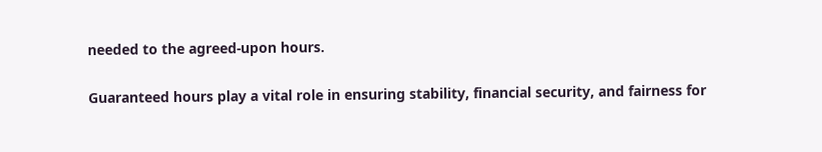needed to the agreed-upon hours.

Guaranteed hours play a vital role in ensuring stability, financial security, and fairness for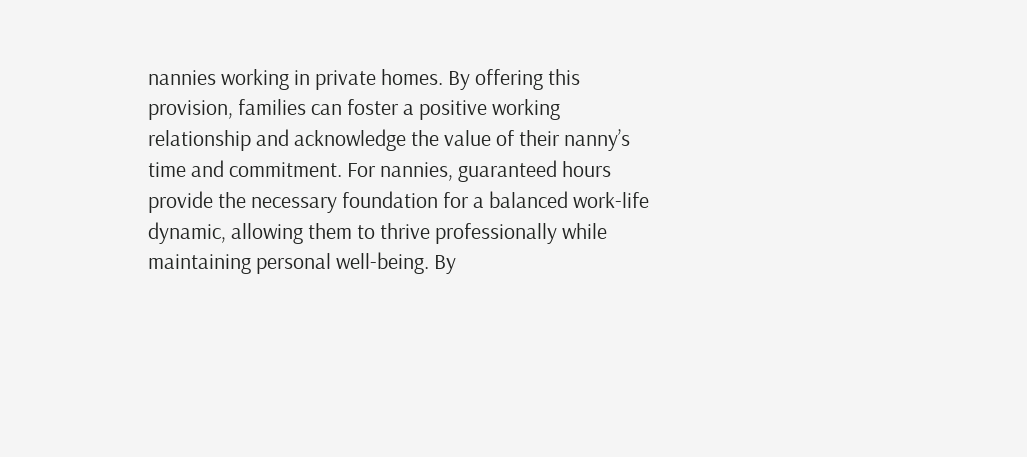nannies working in private homes. By offering this provision, families can foster a positive working relationship and acknowledge the value of their nanny’s time and commitment. For nannies, guaranteed hours provide the necessary foundation for a balanced work-life dynamic, allowing them to thrive professionally while maintaining personal well-being. By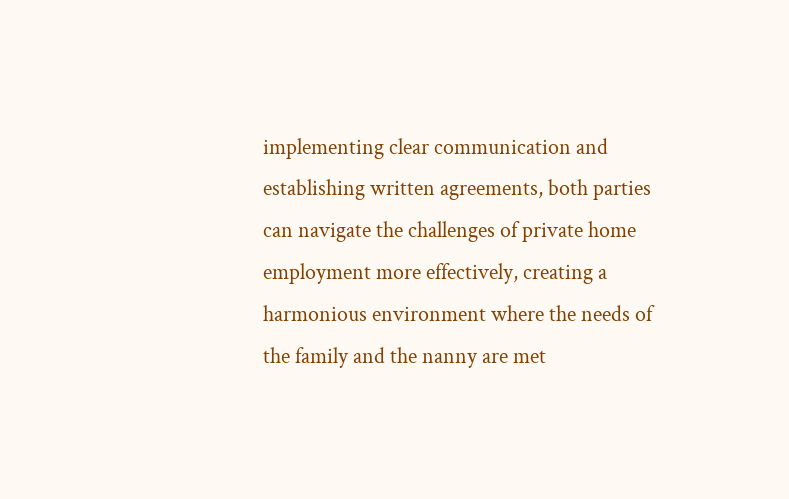implementing clear communication and establishing written agreements, both parties can navigate the challenges of private home employment more effectively, creating a harmonious environment where the needs of the family and the nanny are met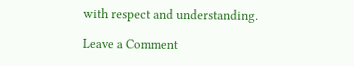with respect and understanding.

Leave a Comment